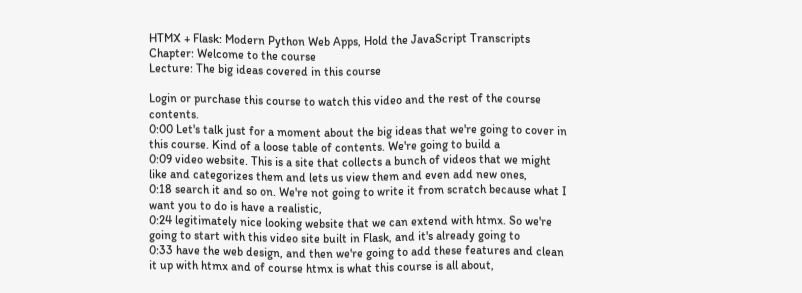HTMX + Flask: Modern Python Web Apps, Hold the JavaScript Transcripts
Chapter: Welcome to the course
Lecture: The big ideas covered in this course

Login or purchase this course to watch this video and the rest of the course contents.
0:00 Let's talk just for a moment about the big ideas that we're going to cover in this course. Kind of a loose table of contents. We're going to build a
0:09 video website. This is a site that collects a bunch of videos that we might like and categorizes them and lets us view them and even add new ones,
0:18 search it and so on. We're not going to write it from scratch because what I want you to do is have a realistic,
0:24 legitimately nice looking website that we can extend with htmx. So we're going to start with this video site built in Flask, and it's already going to
0:33 have the web design, and then we're going to add these features and clean it up with htmx and of course htmx is what this course is all about,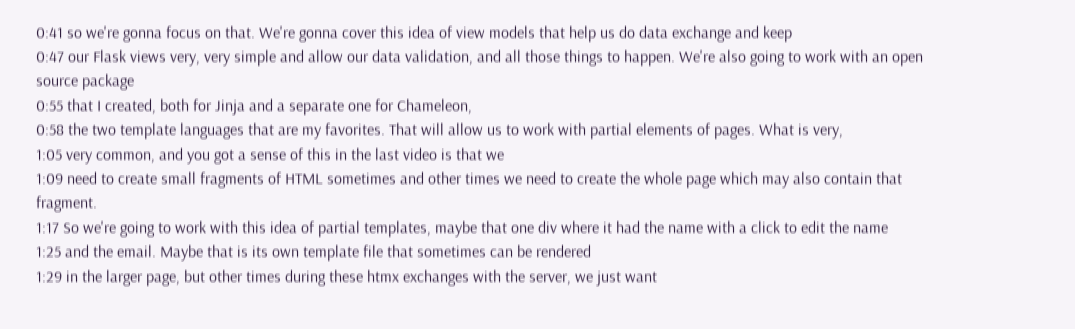0:41 so we're gonna focus on that. We're gonna cover this idea of view models that help us do data exchange and keep
0:47 our Flask views very, very simple and allow our data validation, and all those things to happen. We're also going to work with an open source package
0:55 that I created, both for Jinja and a separate one for Chameleon,
0:58 the two template languages that are my favorites. That will allow us to work with partial elements of pages. What is very,
1:05 very common, and you got a sense of this in the last video is that we
1:09 need to create small fragments of HTML sometimes and other times we need to create the whole page which may also contain that fragment.
1:17 So we're going to work with this idea of partial templates, maybe that one div where it had the name with a click to edit the name
1:25 and the email. Maybe that is its own template file that sometimes can be rendered
1:29 in the larger page, but other times during these htmx exchanges with the server, we just want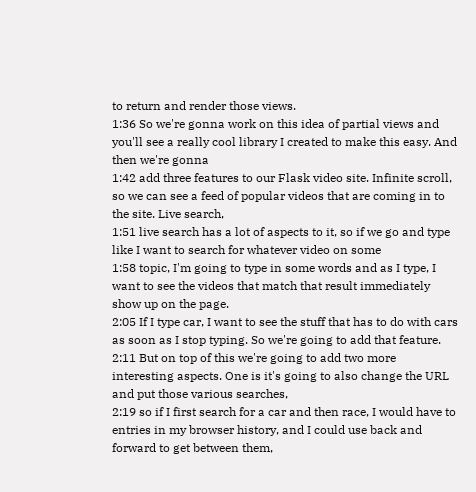to return and render those views.
1:36 So we're gonna work on this idea of partial views and you'll see a really cool library I created to make this easy. And then we're gonna
1:42 add three features to our Flask video site. Infinite scroll, so we can see a feed of popular videos that are coming in to the site. Live search,
1:51 live search has a lot of aspects to it, so if we go and type like I want to search for whatever video on some
1:58 topic, I'm going to type in some words and as I type, I want to see the videos that match that result immediately show up on the page.
2:05 If I type car, I want to see the stuff that has to do with cars as soon as I stop typing. So we're going to add that feature.
2:11 But on top of this we're going to add two more interesting aspects. One is it's going to also change the URL and put those various searches,
2:19 so if I first search for a car and then race, I would have to entries in my browser history, and I could use back and forward to get between them,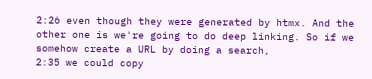2:26 even though they were generated by htmx. And the other one is we're going to do deep linking. So if we somehow create a URL by doing a search,
2:35 we could copy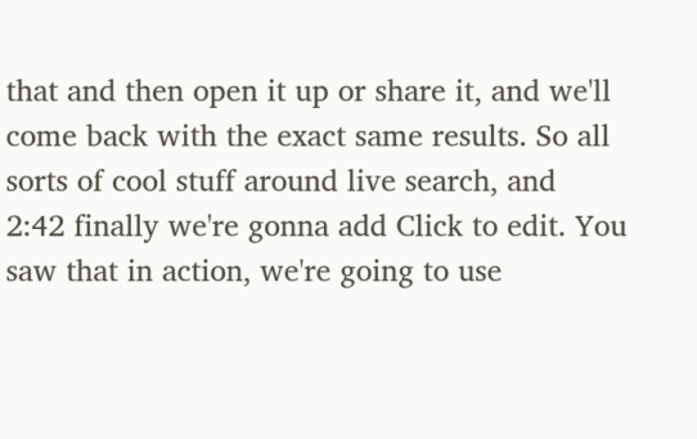that and then open it up or share it, and we'll come back with the exact same results. So all sorts of cool stuff around live search, and
2:42 finally we're gonna add Click to edit. You saw that in action, we're going to use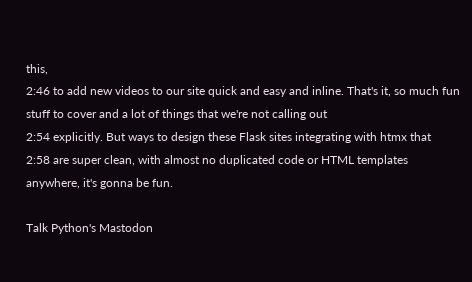this,
2:46 to add new videos to our site quick and easy and inline. That's it, so much fun stuff to cover and a lot of things that we're not calling out
2:54 explicitly. But ways to design these Flask sites integrating with htmx that
2:58 are super clean, with almost no duplicated code or HTML templates anywhere, it's gonna be fun.

Talk Python's Mastodon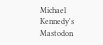Michael Kennedy's Mastodon